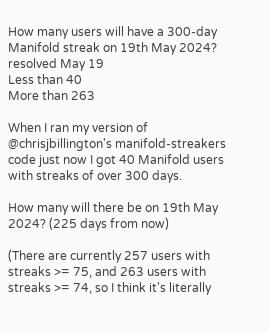How many users will have a 300-day Manifold streak on 19th May 2024?
resolved May 19
Less than 40
More than 263

When I ran my version of @chrisjbillington's manifold-streakers code just now I got 40 Manifold users with streaks of over 300 days.

How many will there be on 19th May 2024? (225 days from now)

(There are currently 257 users with streaks >= 75, and 263 users with streaks >= 74, so I think it's literally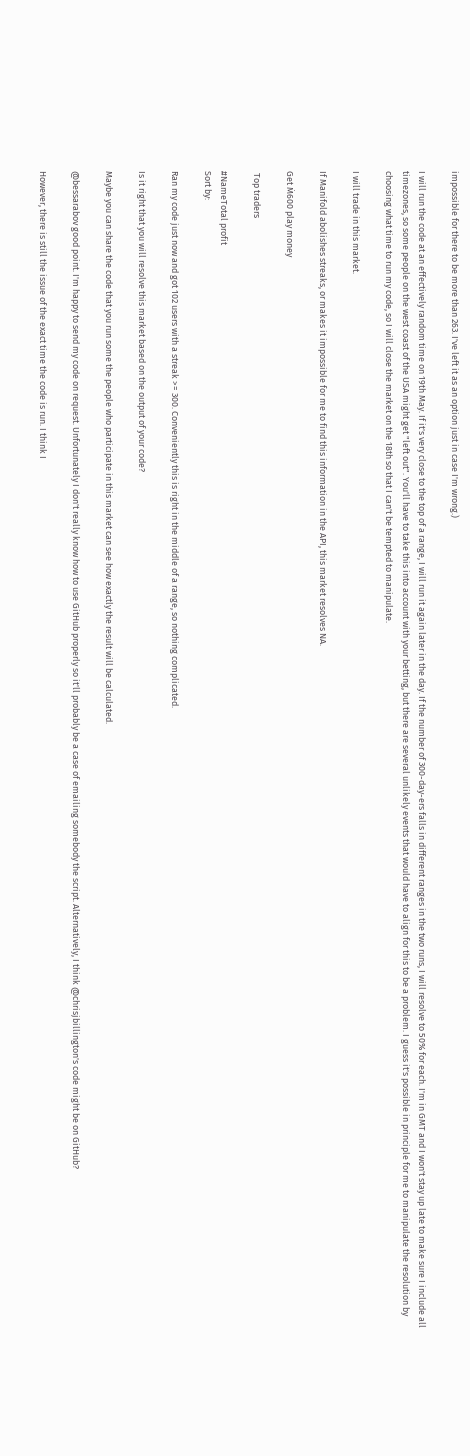impossible for there to be more than 263. I've left it as an option just in case I'm wrong.)

I will run the code at an effectively random time on 19th May. If it's very close to the top of a range, I will run it again later in the day. If the number of 300-day-ers falls in different ranges in the two runs, I will resolve to 50% for each. I'm in GMT and I won't stay up late to make sure I include all timezones, so some people on the west coast of the USA might get "left out". You'll have to take this into account with your betting, but there are several unlikely events that would have to align for this to be a problem. I guess it's possible in principle for me to manipulate the resolution by choosing what time to run my code, so I will close the market on the 18th so that I can't be tempted to manipulate.

I will trade in this market.

If Manifold abolishes streaks, or makes it impossible for me to find this information in the API, this market resolves NA.

Get Ṁ600 play money

 Top traders

#NameTotal profit
Sort by:

Ran my code just now and got 102 users with a streak >= 300. Conveniently this is right in the middle of a range, so nothing complicated.

Is it right that you will resolve this market based on the output of your code?

Maybe you can share the code that you run some the people who participate in this market can see how exactly the result will be calculated.

@bessarabov good point. I'm happy to send my code on request. Unfortunately I don't really know how to use GitHub properly so it'll probably be a case of emailing somebody the script. Alternatively, I think @chrisjbillington's code might be on GitHub?

However, there is still the issue of the exact time the code is run. I think I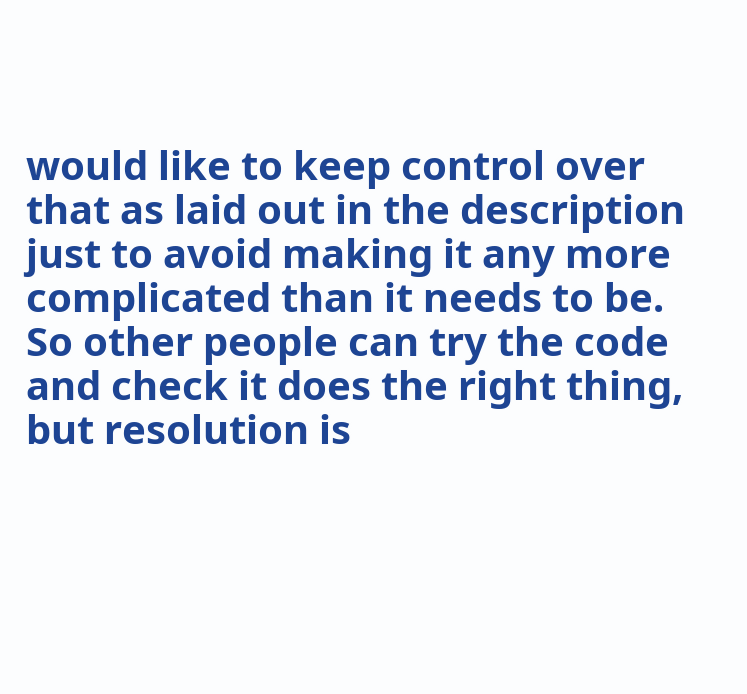would like to keep control over that as laid out in the description just to avoid making it any more complicated than it needs to be. So other people can try the code and check it does the right thing, but resolution is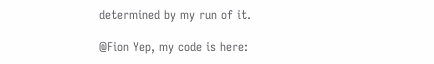determined by my run of it.

@Fion Yep, my code is here: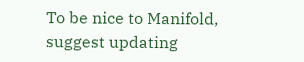To be nice to Manifold, suggest updating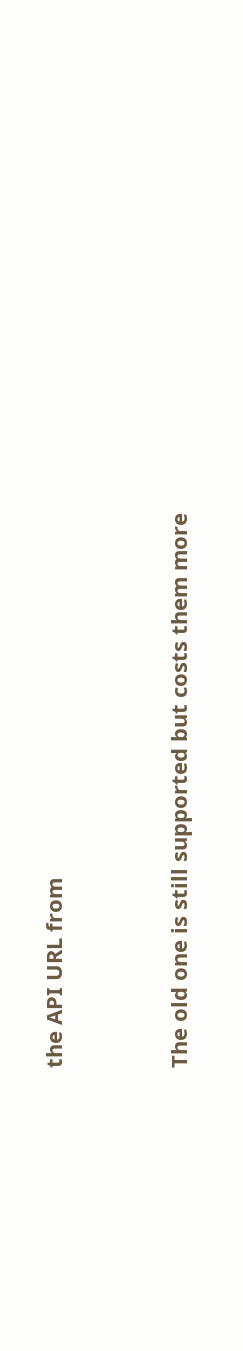the API URL from


The old one is still supported but costs them more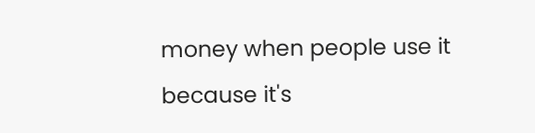money when people use it because it's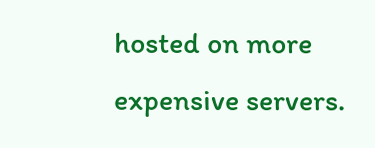hosted on more expensive servers.